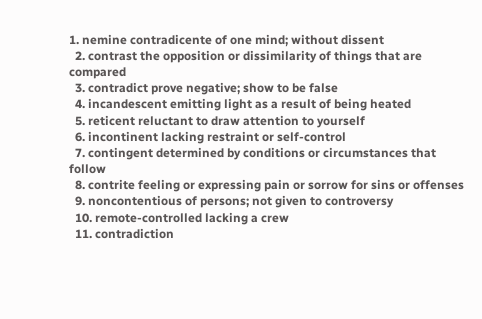1. nemine contradicente of one mind; without dissent
  2. contrast the opposition or dissimilarity of things that are compared
  3. contradict prove negative; show to be false
  4. incandescent emitting light as a result of being heated
  5. reticent reluctant to draw attention to yourself
  6. incontinent lacking restraint or self-control
  7. contingent determined by conditions or circumstances that follow
  8. contrite feeling or expressing pain or sorrow for sins or offenses
  9. noncontentious of persons; not given to controversy
  10. remote-controlled lacking a crew
  11. contradiction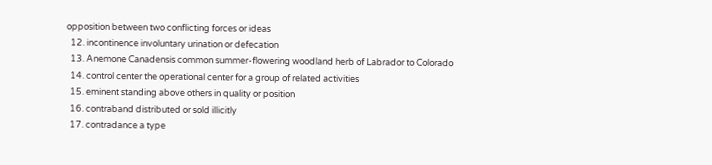opposition between two conflicting forces or ideas
  12. incontinence involuntary urination or defecation
  13. Anemone Canadensis common summer-flowering woodland herb of Labrador to Colorado
  14. control center the operational center for a group of related activities
  15. eminent standing above others in quality or position
  16. contraband distributed or sold illicitly
  17. contradance a type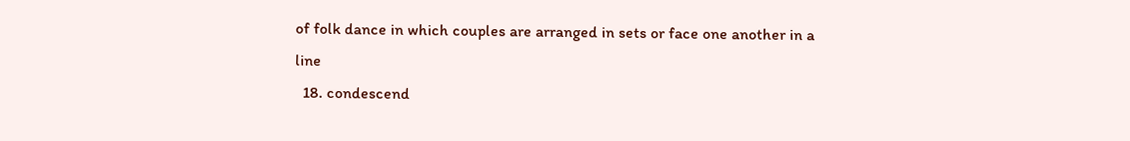of folk dance in which couples are arranged in sets or face one another in a line
  18. condescend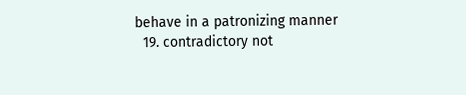behave in a patronizing manner
  19. contradictory not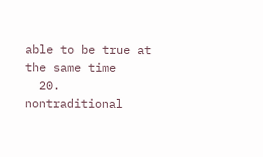able to be true at the same time
  20. nontraditional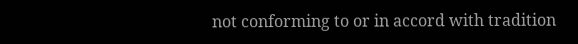not conforming to or in accord with tradition